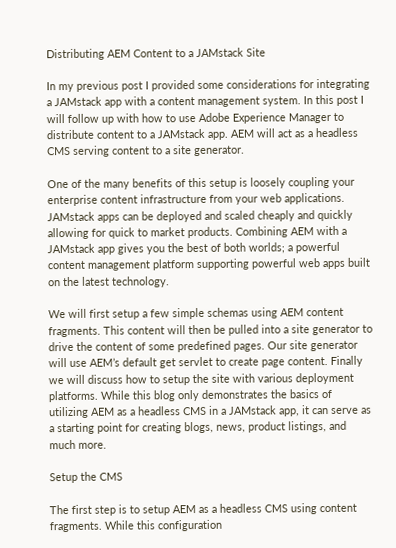Distributing AEM Content to a JAMstack Site

In my previous post I provided some considerations for integrating a JAMstack app with a content management system. In this post I will follow up with how to use Adobe Experience Manager to distribute content to a JAMstack app. AEM will act as a headless CMS serving content to a site generator.

One of the many benefits of this setup is loosely coupling your enterprise content infrastructure from your web applications. JAMstack apps can be deployed and scaled cheaply and quickly allowing for quick to market products. Combining AEM with a JAMstack app gives you the best of both worlds; a powerful content management platform supporting powerful web apps built on the latest technology.

We will first setup a few simple schemas using AEM content fragments. This content will then be pulled into a site generator to drive the content of some predefined pages. Our site generator will use AEM’s default get servlet to create page content. Finally we will discuss how to setup the site with various deployment platforms. While this blog only demonstrates the basics of utilizing AEM as a headless CMS in a JAMstack app, it can serve as a starting point for creating blogs, news, product listings, and much more.

Setup the CMS

The first step is to setup AEM as a headless CMS using content fragments. While this configuration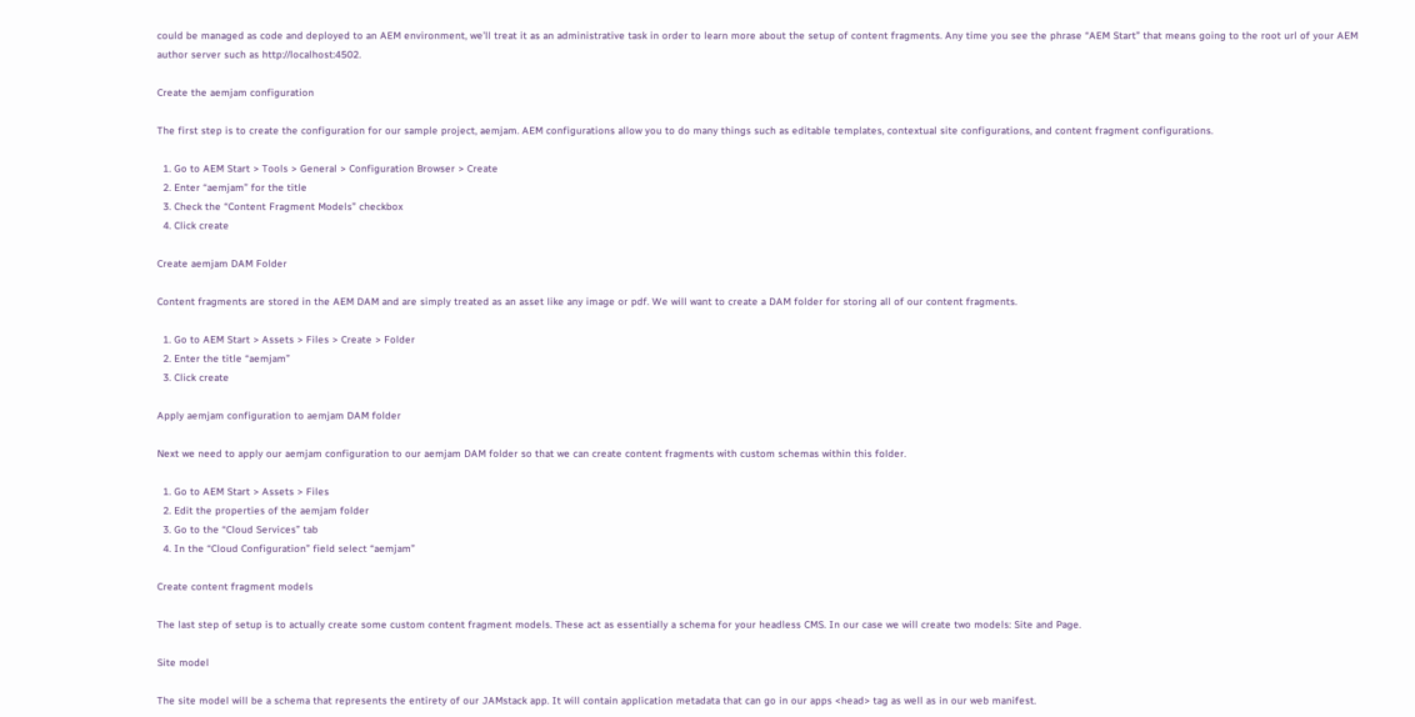could be managed as code and deployed to an AEM environment, we’ll treat it as an administrative task in order to learn more about the setup of content fragments. Any time you see the phrase “AEM Start” that means going to the root url of your AEM author server such as http://localhost:4502.

Create the aemjam configuration

The first step is to create the configuration for our sample project, aemjam. AEM configurations allow you to do many things such as editable templates, contextual site configurations, and content fragment configurations.

  1. Go to AEM Start > Tools > General > Configuration Browser > Create
  2. Enter “aemjam” for the title
  3. Check the “Content Fragment Models” checkbox
  4. Click create

Create aemjam DAM Folder

Content fragments are stored in the AEM DAM and are simply treated as an asset like any image or pdf. We will want to create a DAM folder for storing all of our content fragments.

  1. Go to AEM Start > Assets > Files > Create > Folder
  2. Enter the title “aemjam”
  3. Click create

Apply aemjam configuration to aemjam DAM folder

Next we need to apply our aemjam configuration to our aemjam DAM folder so that we can create content fragments with custom schemas within this folder.

  1. Go to AEM Start > Assets > Files
  2. Edit the properties of the aemjam folder
  3. Go to the “Cloud Services” tab
  4. In the “Cloud Configuration” field select “aemjam”

Create content fragment models

The last step of setup is to actually create some custom content fragment models. These act as essentially a schema for your headless CMS. In our case we will create two models: Site and Page.

Site model

The site model will be a schema that represents the entirety of our JAMstack app. It will contain application metadata that can go in our apps <head> tag as well as in our web manifest.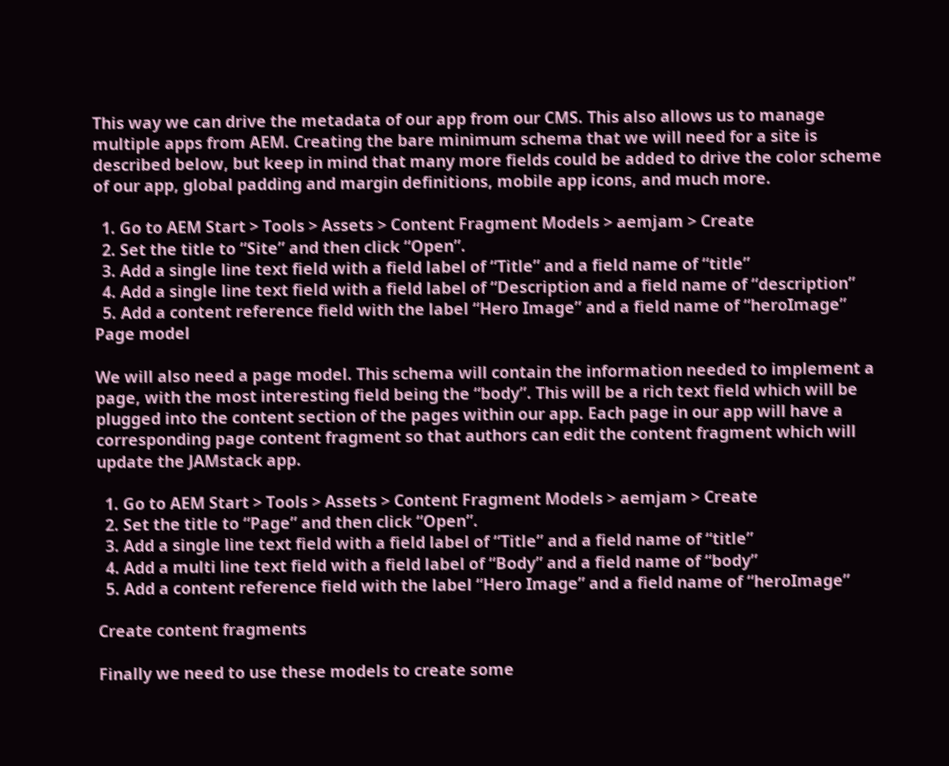This way we can drive the metadata of our app from our CMS. This also allows us to manage multiple apps from AEM. Creating the bare minimum schema that we will need for a site is described below, but keep in mind that many more fields could be added to drive the color scheme of our app, global padding and margin definitions, mobile app icons, and much more.

  1. Go to AEM Start > Tools > Assets > Content Fragment Models > aemjam > Create
  2. Set the title to “Site” and then click “Open”.
  3. Add a single line text field with a field label of “Title” and a field name of “title”
  4. Add a single line text field with a field label of “Description and a field name of “description”
  5. Add a content reference field with the label “Hero Image” and a field name of “heroImage”
Page model

We will also need a page model. This schema will contain the information needed to implement a page, with the most interesting field being the “body”. This will be a rich text field which will be plugged into the content section of the pages within our app. Each page in our app will have a corresponding page content fragment so that authors can edit the content fragment which will update the JAMstack app.

  1. Go to AEM Start > Tools > Assets > Content Fragment Models > aemjam > Create
  2. Set the title to “Page” and then click “Open”.
  3. Add a single line text field with a field label of “Title” and a field name of “title”
  4. Add a multi line text field with a field label of “Body” and a field name of “body”
  5. Add a content reference field with the label “Hero Image” and a field name of “heroImage”

Create content fragments

Finally we need to use these models to create some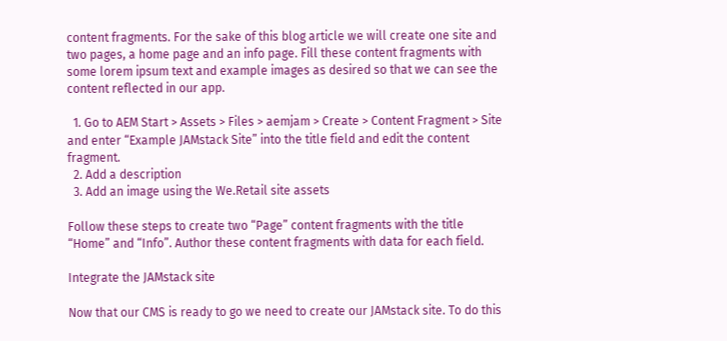content fragments. For the sake of this blog article we will create one site and two pages, a home page and an info page. Fill these content fragments with some lorem ipsum text and example images as desired so that we can see the content reflected in our app.

  1. Go to AEM Start > Assets > Files > aemjam > Create > Content Fragment > Site and enter “Example JAMstack Site” into the title field and edit the content fragment.
  2. Add a description
  3. Add an image using the We.Retail site assets

Follow these steps to create two “Page” content fragments with the title “Home” and “Info”. Author these content fragments with data for each field.

Integrate the JAMstack site

Now that our CMS is ready to go we need to create our JAMstack site. To do this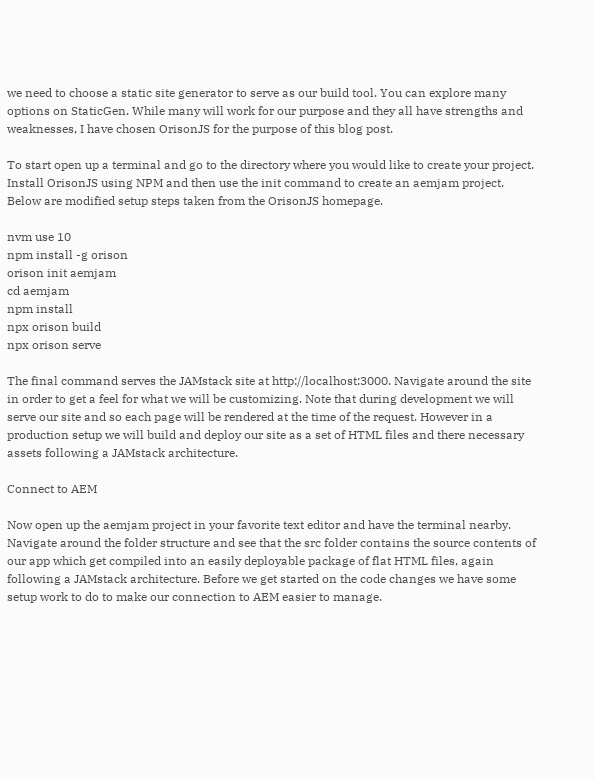we need to choose a static site generator to serve as our build tool. You can explore many options on StaticGen. While many will work for our purpose and they all have strengths and weaknesses, I have chosen OrisonJS for the purpose of this blog post.

To start open up a terminal and go to the directory where you would like to create your project. Install OrisonJS using NPM and then use the init command to create an aemjam project. Below are modified setup steps taken from the OrisonJS homepage.

nvm use 10
npm install -g orison
orison init aemjam
cd aemjam
npm install
npx orison build
npx orison serve

The final command serves the JAMstack site at http://localhost:3000. Navigate around the site in order to get a feel for what we will be customizing. Note that during development we will serve our site and so each page will be rendered at the time of the request. However in a production setup we will build and deploy our site as a set of HTML files and there necessary assets following a JAMstack architecture.

Connect to AEM

Now open up the aemjam project in your favorite text editor and have the terminal nearby. Navigate around the folder structure and see that the src folder contains the source contents of our app which get compiled into an easily deployable package of flat HTML files, again following a JAMstack architecture. Before we get started on the code changes we have some setup work to do to make our connection to AEM easier to manage.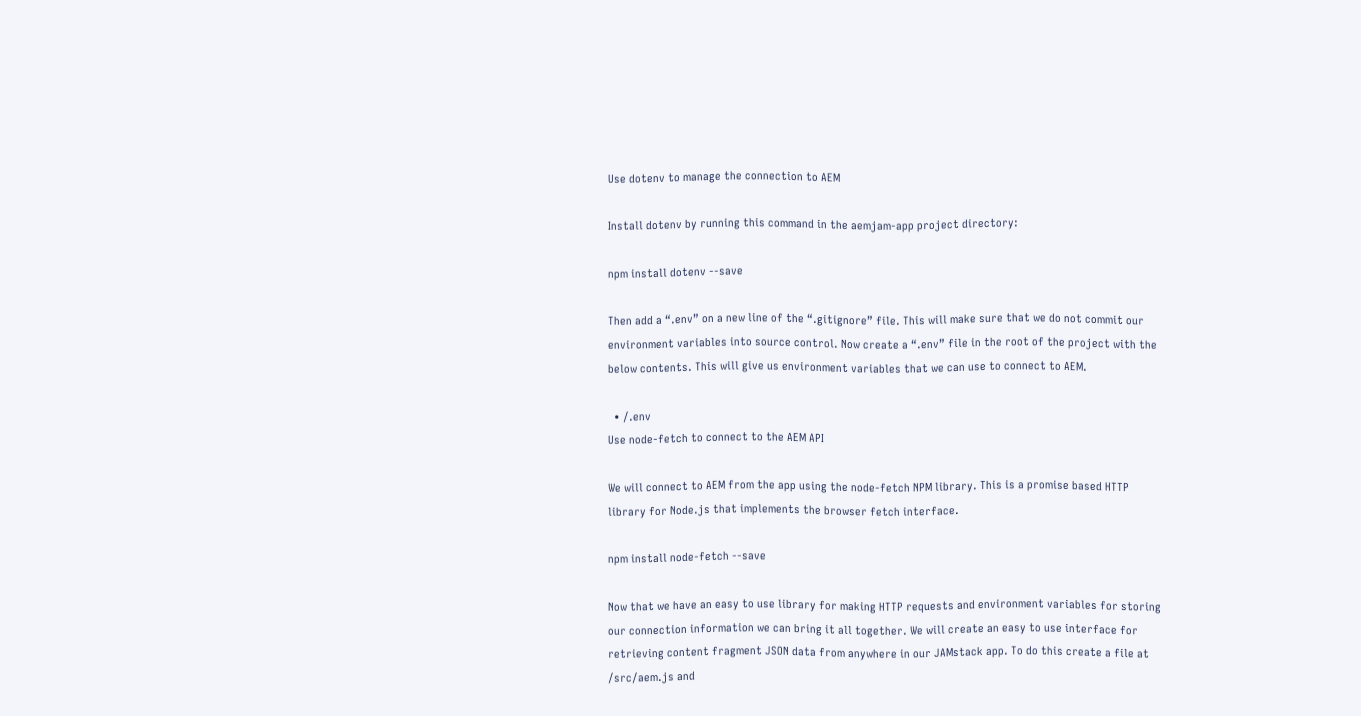Use dotenv to manage the connection to AEM

Install dotenv by running this command in the aemjam-app project directory:

npm install dotenv --save

Then add a “.env” on a new line of the “.gitignore” file. This will make sure that we do not commit our environment variables into source control. Now create a “.env” file in the root of the project with the below contents. This will give us environment variables that we can use to connect to AEM.

  • /.env
Use node-fetch to connect to the AEM API

We will connect to AEM from the app using the node-fetch NPM library. This is a promise based HTTP library for Node.js that implements the browser fetch interface.

npm install node-fetch --save

Now that we have an easy to use library for making HTTP requests and environment variables for storing our connection information we can bring it all together. We will create an easy to use interface for retrieving content fragment JSON data from anywhere in our JAMstack app. To do this create a file at /src/aem.js and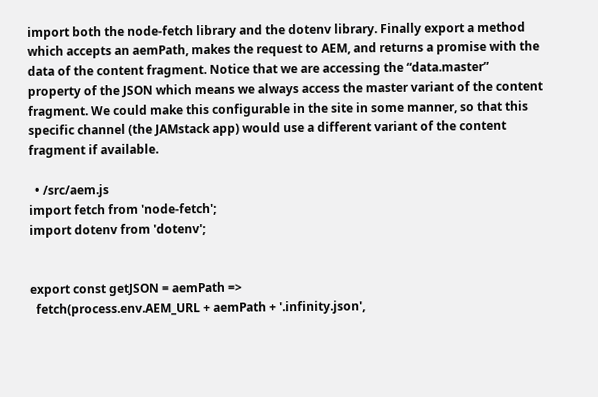import both the node-fetch library and the dotenv library. Finally export a method which accepts an aemPath, makes the request to AEM, and returns a promise with the data of the content fragment. Notice that we are accessing the “data.master” property of the JSON which means we always access the master variant of the content fragment. We could make this configurable in the site in some manner, so that this specific channel (the JAMstack app) would use a different variant of the content fragment if available.

  • /src/aem.js
import fetch from 'node-fetch';
import dotenv from 'dotenv';


export const getJSON = aemPath =>
  fetch(process.env.AEM_URL + aemPath + '.infinity.json',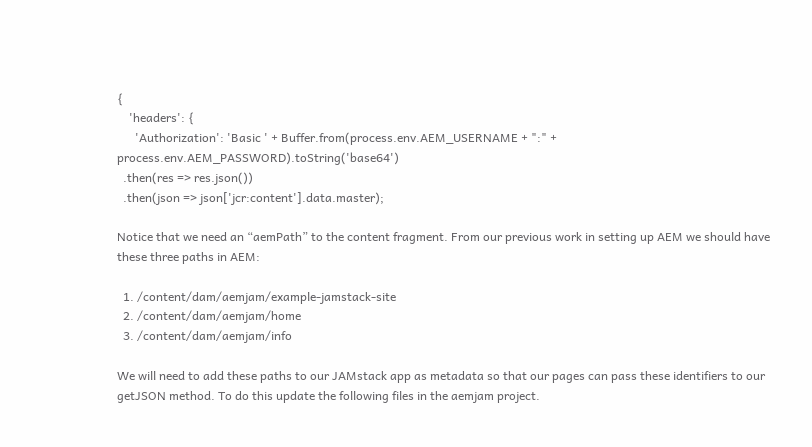{
    'headers': {
      'Authorization': 'Basic ' + Buffer.from(process.env.AEM_USERNAME + ":" + process.env.AEM_PASSWORD).toString('base64')
  .then(res => res.json())
  .then(json => json['jcr:content'].data.master);

Notice that we need an “aemPath” to the content fragment. From our previous work in setting up AEM we should have these three paths in AEM:

  1. /content/dam/aemjam/example-jamstack-site
  2. /content/dam/aemjam/home
  3. /content/dam/aemjam/info

We will need to add these paths to our JAMstack app as metadata so that our pages can pass these identifiers to our getJSON method. To do this update the following files in the aemjam project.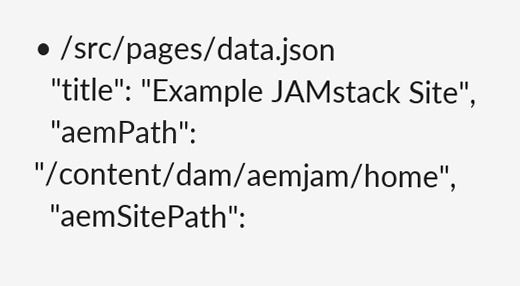• /src/pages/data.json
  "title": "Example JAMstack Site",
  "aemPath": "/content/dam/aemjam/home",
  "aemSitePath":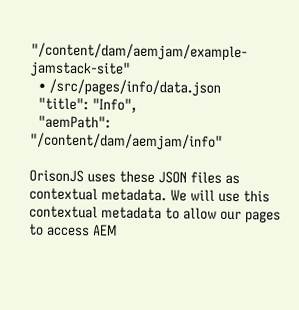"/content/dam/aemjam/example-jamstack-site"
  • /src/pages/info/data.json
  "title": "Info",
  "aemPath": "/content/dam/aemjam/info"

OrisonJS uses these JSON files as contextual metadata. We will use this contextual metadata to allow our pages to access AEM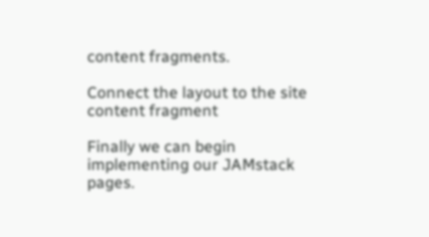content fragments.

Connect the layout to the site content fragment

Finally we can begin implementing our JAMstack pages.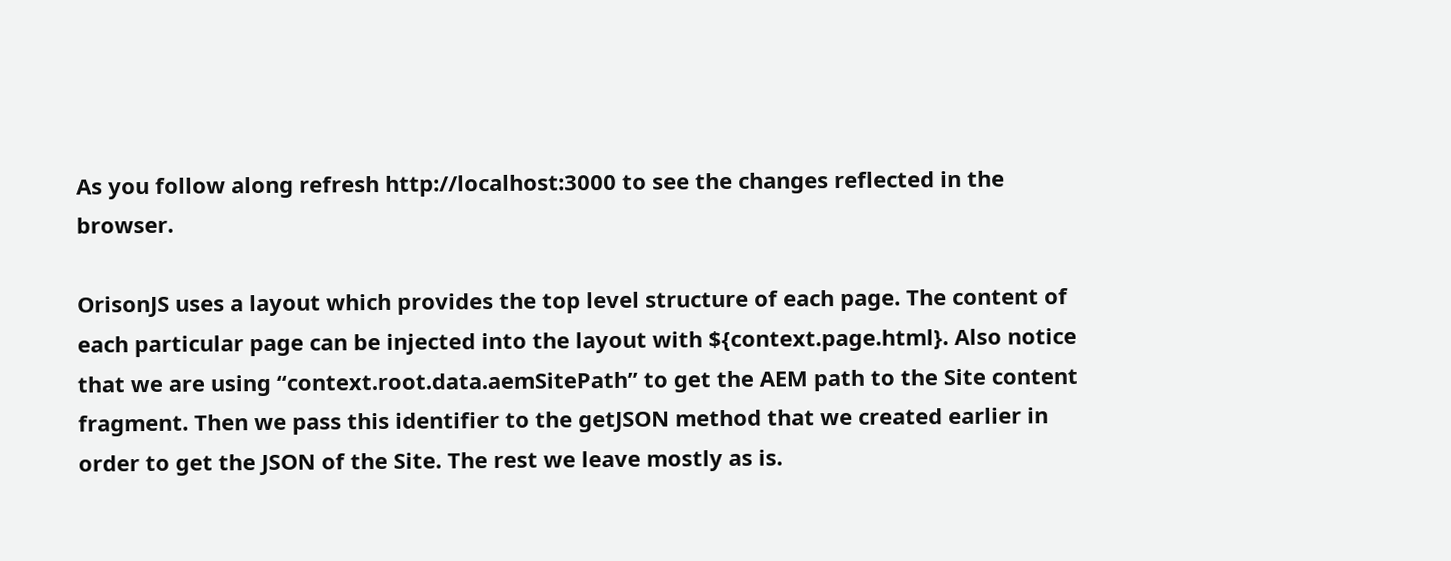As you follow along refresh http://localhost:3000 to see the changes reflected in the browser.

OrisonJS uses a layout which provides the top level structure of each page. The content of each particular page can be injected into the layout with ${context.page.html}. Also notice that we are using “context.root.data.aemSitePath” to get the AEM path to the Site content fragment. Then we pass this identifier to the getJSON method that we created earlier in order to get the JSON of the Site. The rest we leave mostly as is.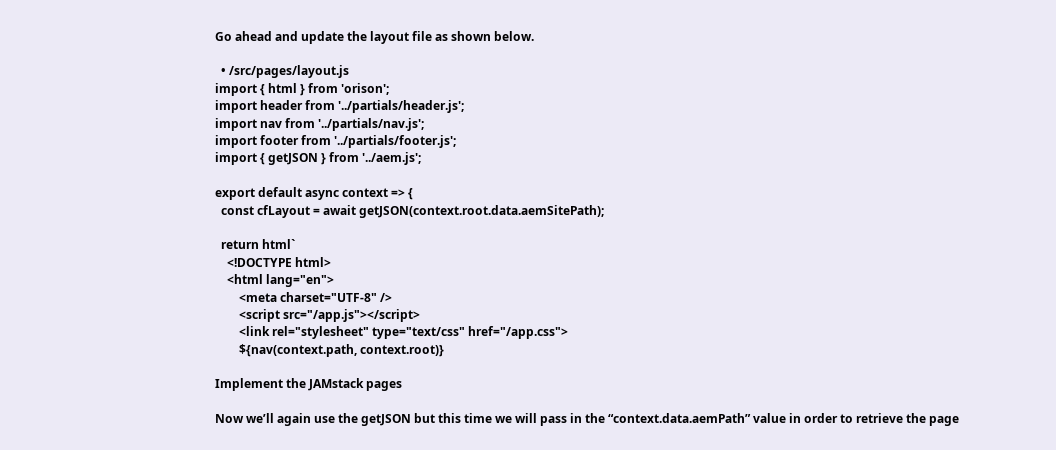Go ahead and update the layout file as shown below.

  • /src/pages/layout.js
import { html } from 'orison';
import header from '../partials/header.js';
import nav from '../partials/nav.js';
import footer from '../partials/footer.js';
import { getJSON } from '../aem.js';

export default async context => {
  const cfLayout = await getJSON(context.root.data.aemSitePath);

  return html`
    <!DOCTYPE html>
    <html lang="en">
        <meta charset="UTF-8" />
        <script src="/app.js"></script>
        <link rel="stylesheet" type="text/css" href="/app.css">
        ${nav(context.path, context.root)}

Implement the JAMstack pages

Now we’ll again use the getJSON but this time we will pass in the “context.data.aemPath” value in order to retrieve the page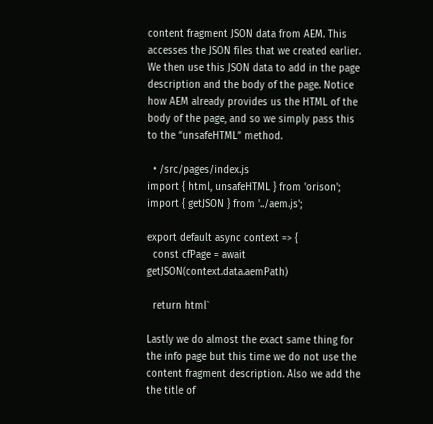content fragment JSON data from AEM. This accesses the JSON files that we created earlier. We then use this JSON data to add in the page description and the body of the page. Notice how AEM already provides us the HTML of the body of the page, and so we simply pass this to the “unsafeHTML” method.

  • /src/pages/index.js
import { html, unsafeHTML } from 'orison';
import { getJSON } from '../aem.js';

export default async context => {
  const cfPage = await getJSON(context.data.aemPath)

  return html`

Lastly we do almost the exact same thing for the info page but this time we do not use the content fragment description. Also we add the the title of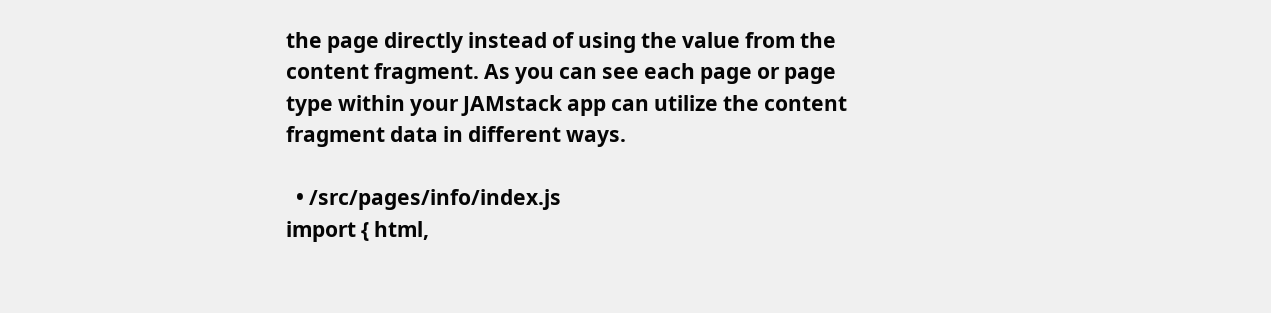the page directly instead of using the value from the content fragment. As you can see each page or page type within your JAMstack app can utilize the content fragment data in different ways.

  • /src/pages/info/index.js
import { html,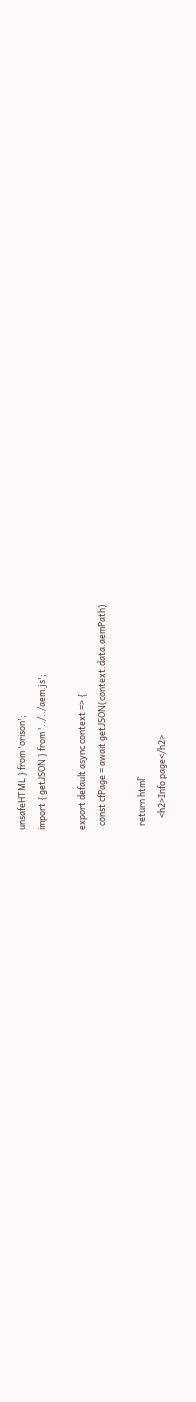unsafeHTML } from 'orison';
import { getJSON } from '../../aem.js';

export default async context => {
  const cfPage = await getJSON(context.data.aemPath)

  return html`
      <h2>Info page</h2>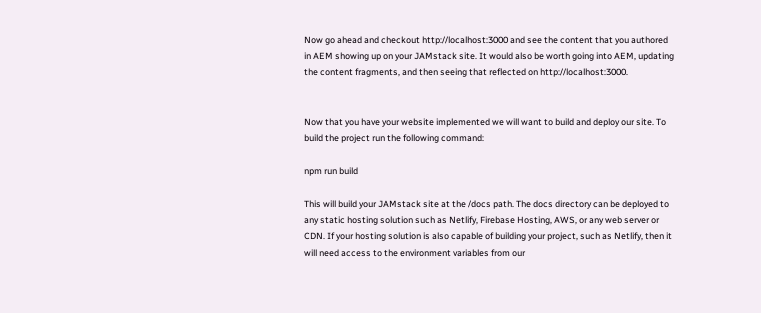Now go ahead and checkout http://localhost:3000 and see the content that you authored in AEM showing up on your JAMstack site. It would also be worth going into AEM, updating the content fragments, and then seeing that reflected on http://localhost:3000.


Now that you have your website implemented we will want to build and deploy our site. To build the project run the following command:

npm run build

This will build your JAMstack site at the /docs path. The docs directory can be deployed to any static hosting solution such as Netlify, Firebase Hosting, AWS, or any web server or CDN. If your hosting solution is also capable of building your project, such as Netlify, then it will need access to the environment variables from our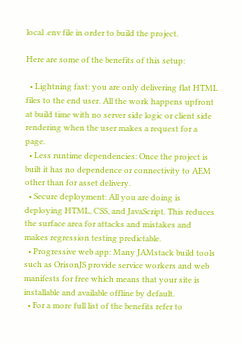local .env file in order to build the project.

Here are some of the benefits of this setup:

  • Lightning fast: you are only delivering flat HTML files to the end user. All the work happens upfront at build time with no server side logic or client side rendering when the user makes a request for a page.
  • Less runtime dependencies: Once the project is built it has no dependence or connectivity to AEM other than for asset delivery.
  • Secure deployment: All you are doing is deploying HTML, CSS, and JavaScript. This reduces the surface area for attacks and mistakes and makes regression testing predictable.
  • Progressive web app: Many JAMstack build tools such as OrisonJS provide service workers and web manifests for free which means that your site is installable and available offline by default.
  • For a more full list of the benefits refer to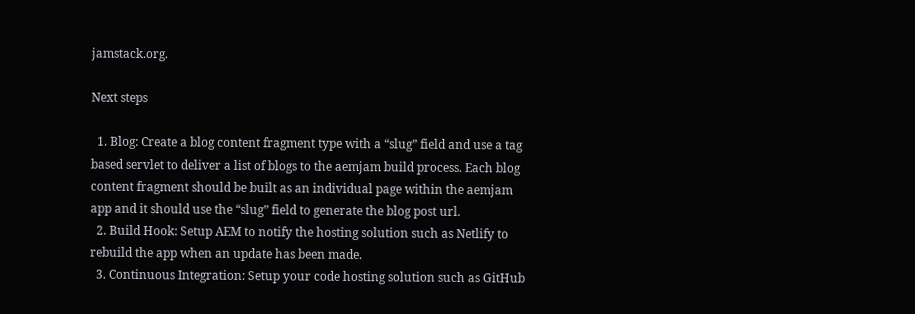jamstack.org.

Next steps

  1. Blog: Create a blog content fragment type with a “slug” field and use a tag based servlet to deliver a list of blogs to the aemjam build process. Each blog content fragment should be built as an individual page within the aemjam app and it should use the “slug” field to generate the blog post url.
  2. Build Hook: Setup AEM to notify the hosting solution such as Netlify to rebuild the app when an update has been made.
  3. Continuous Integration: Setup your code hosting solution such as GitHub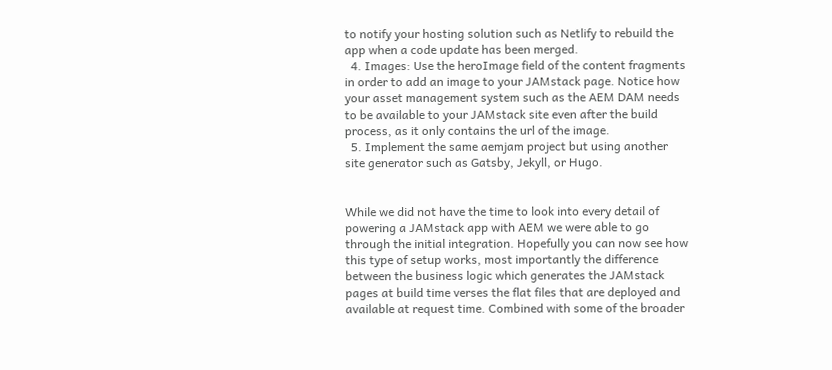to notify your hosting solution such as Netlify to rebuild the app when a code update has been merged.
  4. Images: Use the heroImage field of the content fragments in order to add an image to your JAMstack page. Notice how your asset management system such as the AEM DAM needs to be available to your JAMstack site even after the build process, as it only contains the url of the image.
  5. Implement the same aemjam project but using another site generator such as Gatsby, Jekyll, or Hugo.


While we did not have the time to look into every detail of powering a JAMstack app with AEM we were able to go through the initial integration. Hopefully you can now see how this type of setup works, most importantly the difference between the business logic which generates the JAMstack pages at build time verses the flat files that are deployed and available at request time. Combined with some of the broader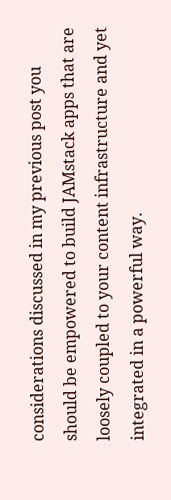considerations discussed in my previous post you should be empowered to build JAMstack apps that are loosely coupled to your content infrastructure and yet integrated in a powerful way.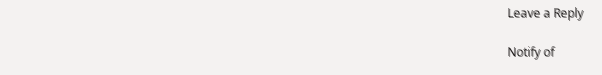Leave a Reply

Notify of